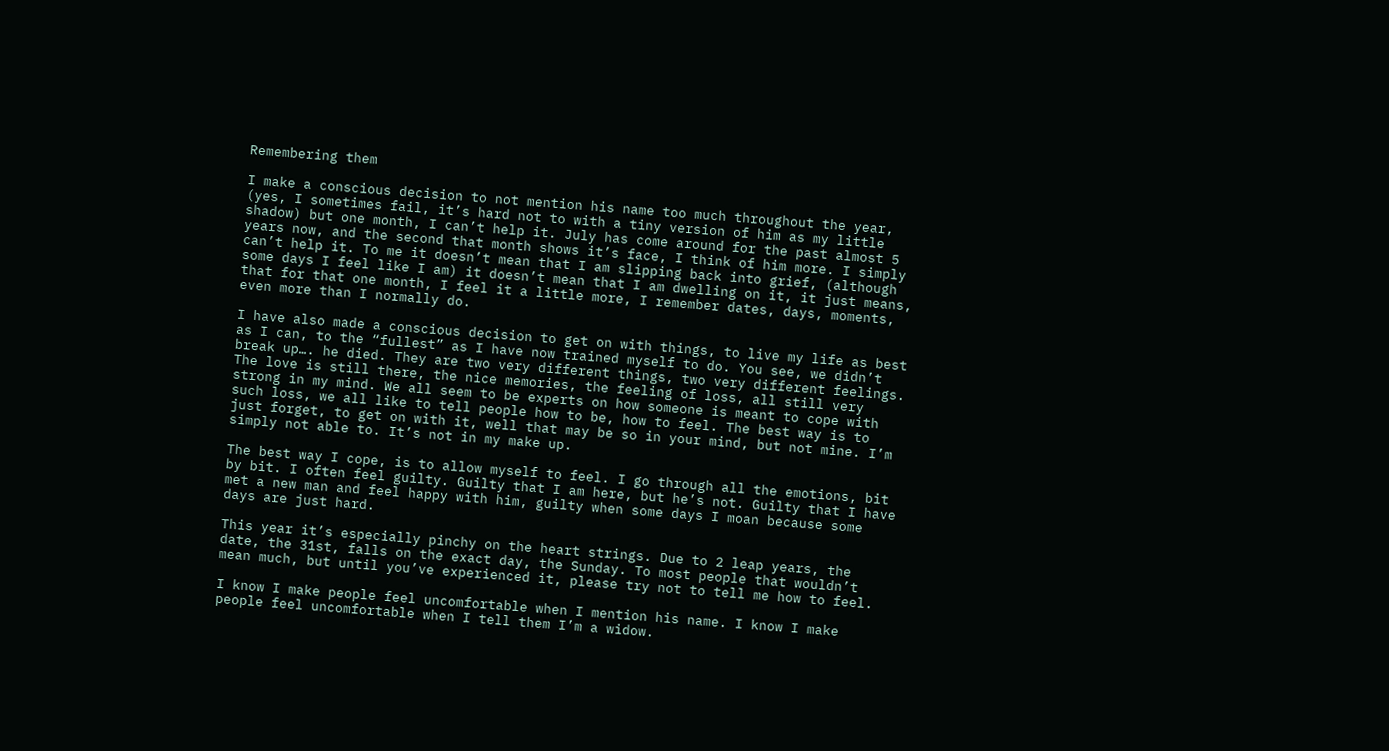Remembering them

I make a conscious decision to not mention his name too much throughout the year, (yes, I sometimes fail, it’s hard not to with a tiny version of him as my little shadow) but one month, I can’t help it. July has come around for the past almost 5 years now, and the second that month shows it’s face, I think of him more. I simply can’t help it. To me it doesn’t mean that I am slipping back into grief, (although some days I feel like I am) it doesn’t mean that I am dwelling on it, it just means, that for that one month, I feel it a little more, I remember dates, days, moments, even more than I normally do.

I have also made a conscious decision to get on with things, to live my life as best as I can, to the “fullest” as I have now trained myself to do. You see, we didn’t break up…. he died. They are two very different things, two very different feelings. The love is still there, the nice memories, the feeling of loss, all still very strong in my mind. We all seem to be experts on how someone is meant to cope with such loss, we all like to tell people how to be, how to feel. The best way is to just forget, to get on with it, well that may be so in your mind, but not mine. I’m simply not able to. It’s not in my make up.

The best way I cope, is to allow myself to feel. I go through all the emotions, bit by bit. I often feel guilty. Guilty that I am here, but he’s not. Guilty that I have met a new man and feel happy with him, guilty when some days I moan because some days are just hard.

This year it’s especially pinchy on the heart strings. Due to 2 leap years, the date, the 31st, falls on the exact day, the Sunday. To most people that wouldn’t mean much, but until you’ve experienced it, please try not to tell me how to feel.

I know I make people feel uncomfortable when I mention his name. I know I make people feel uncomfortable when I tell them I’m a widow.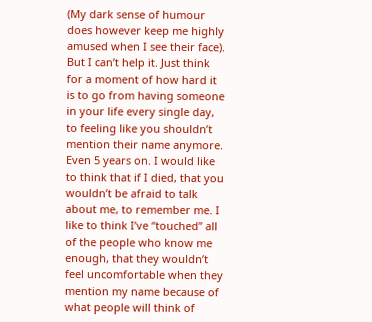(My dark sense of humour does however keep me highly amused when I see their face). But I can’t help it. Just think for a moment of how hard it is to go from having someone in your life every single day, to feeling like you shouldn’t mention their name anymore. Even 5 years on. I would like to think that if I died, that you wouldn’t be afraid to talk about me, to remember me. I like to think I’ve “touched” all of the people who know me enough, that they wouldn’t feel uncomfortable when they mention my name because of what people will think of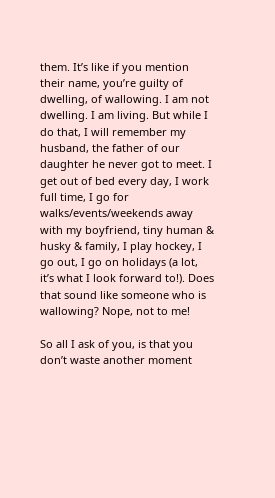them. It’s like if you mention their name, you’re guilty of dwelling, of wallowing. I am not dwelling. I am living. But while I do that, I will remember my husband, the father of our daughter he never got to meet. I get out of bed every day, I work full time, I go for walks/events/weekends away with my boyfriend, tiny human & husky & family, I play hockey, I go out, I go on holidays (a lot, it’s what I look forward to!). Does that sound like someone who is wallowing? Nope, not to me!

So all I ask of you, is that you don’t waste another moment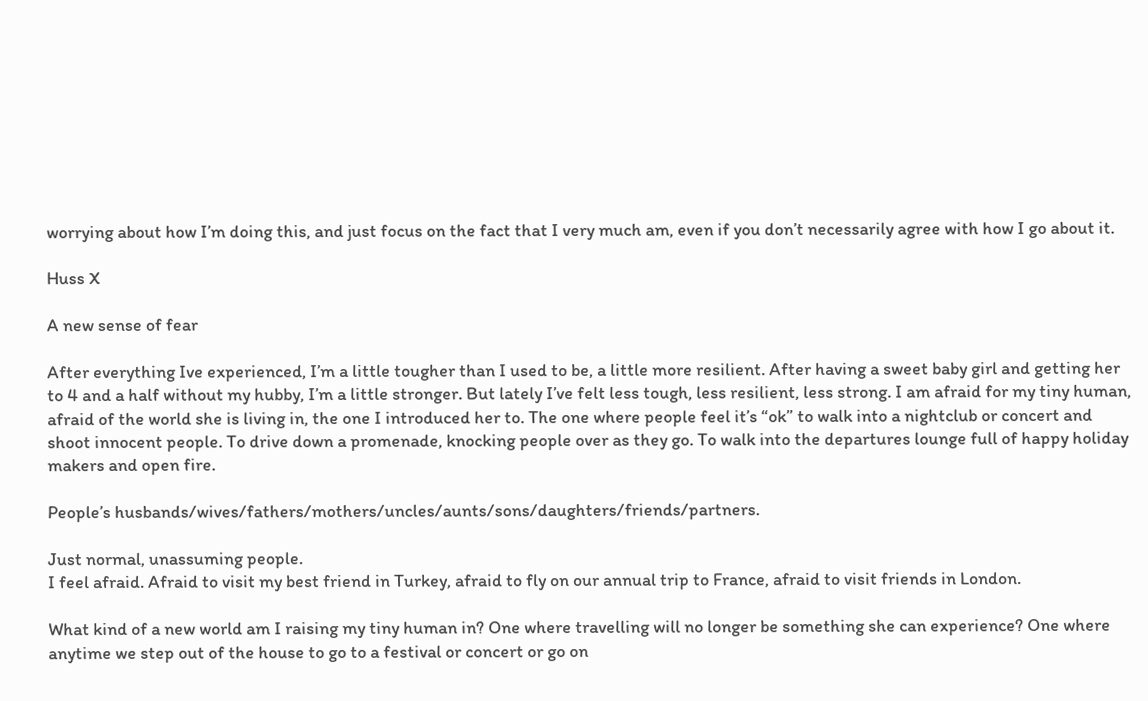worrying about how I’m doing this, and just focus on the fact that I very much am, even if you don’t necessarily agree with how I go about it.

Huss X

A new sense of fear

After everything Ive experienced, I’m a little tougher than I used to be, a little more resilient. After having a sweet baby girl and getting her to 4 and a half without my hubby, I’m a little stronger. But lately I’ve felt less tough, less resilient, less strong. I am afraid for my tiny human, afraid of the world she is living in, the one I introduced her to. The one where people feel it’s “ok” to walk into a nightclub or concert and shoot innocent people. To drive down a promenade, knocking people over as they go. To walk into the departures lounge full of happy holiday makers and open fire.

People’s husbands/wives/fathers/mothers/uncles/aunts/sons/daughters/friends/partners.

Just normal, unassuming people.
I feel afraid. Afraid to visit my best friend in Turkey, afraid to fly on our annual trip to France, afraid to visit friends in London.

What kind of a new world am I raising my tiny human in? One where travelling will no longer be something she can experience? One where anytime we step out of the house to go to a festival or concert or go on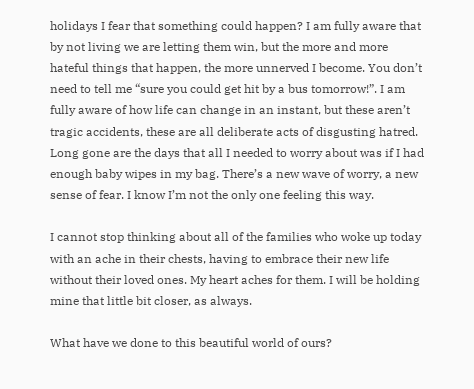holidays I fear that something could happen? I am fully aware that by not living we are letting them win, but the more and more hateful things that happen, the more unnerved I become. You don’t need to tell me “sure you could get hit by a bus tomorrow!”. I am fully aware of how life can change in an instant, but these aren’t tragic accidents, these are all deliberate acts of disgusting hatred. Long gone are the days that all I needed to worry about was if I had enough baby wipes in my bag. There’s a new wave of worry, a new sense of fear. I know I’m not the only one feeling this way.

I cannot stop thinking about all of the families who woke up today with an ache in their chests, having to embrace their new life without their loved ones. My heart aches for them. I will be holding mine that little bit closer, as always.

What have we done to this beautiful world of ours?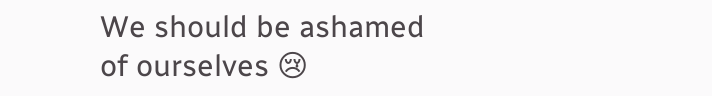We should be ashamed of ourselves 😢